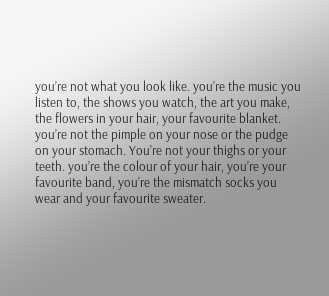you’re not what you look like. you’re the music you listen to, the shows you watch, the art you make, the flowers in your hair, your favourite blanket. you’re not the pimple on your nose or the pudge on your stomach. You’re not your thighs or your teeth. you’re the colour of your hair, you’re your favourite band, you’re the mismatch socks you wear and your favourite sweater.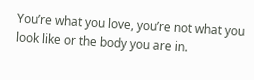You’re what you love, you’re not what you look like or the body you are in.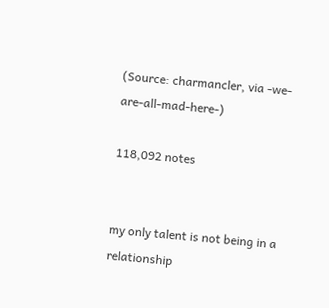(Source: charmancler, via -we-are-all-mad-here-)

118,092 notes


my only talent is not being in a relationship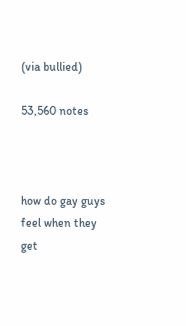(via bullied)

53,560 notes



how do gay guys feel when they get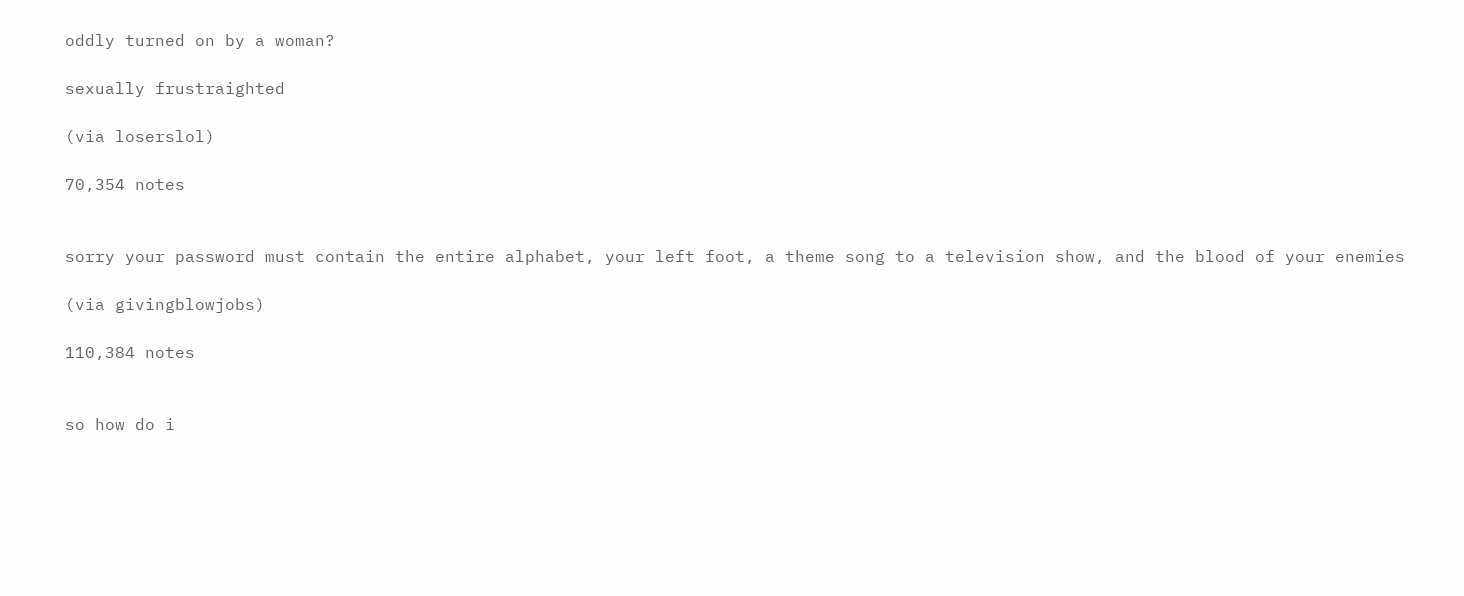oddly turned on by a woman?

sexually frustraighted

(via loserslol)

70,354 notes


sorry your password must contain the entire alphabet, your left foot, a theme song to a television show, and the blood of your enemies

(via givingblowjobs)

110,384 notes


so how do i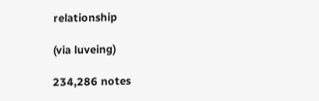relationship

(via luveing)

234,286 notes